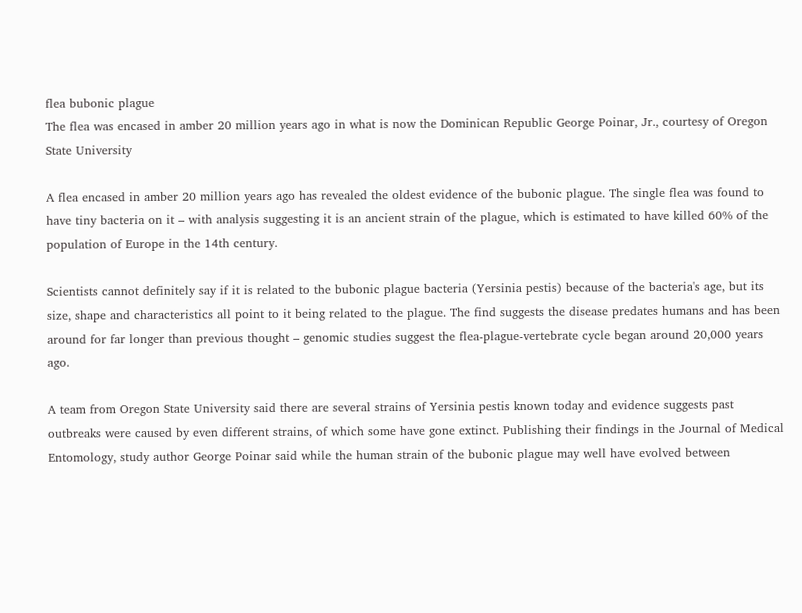flea bubonic plague
The flea was encased in amber 20 million years ago in what is now the Dominican Republic George Poinar, Jr., courtesy of Oregon State University

A flea encased in amber 20 million years ago has revealed the oldest evidence of the bubonic plague. The single flea was found to have tiny bacteria on it – with analysis suggesting it is an ancient strain of the plague, which is estimated to have killed 60% of the population of Europe in the 14th century.

Scientists cannot definitely say if it is related to the bubonic plague bacteria (Yersinia pestis) because of the bacteria's age, but its size, shape and characteristics all point to it being related to the plague. The find suggests the disease predates humans and has been around for far longer than previous thought – genomic studies suggest the flea-plague-vertebrate cycle began around 20,000 years ago.

A team from Oregon State University said there are several strains of Yersinia pestis known today and evidence suggests past outbreaks were caused by even different strains, of which some have gone extinct. Publishing their findings in the Journal of Medical Entomology, study author George Poinar said while the human strain of the bubonic plague may well have evolved between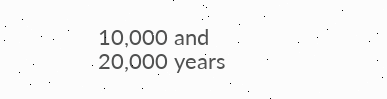10,000 and 20,000 years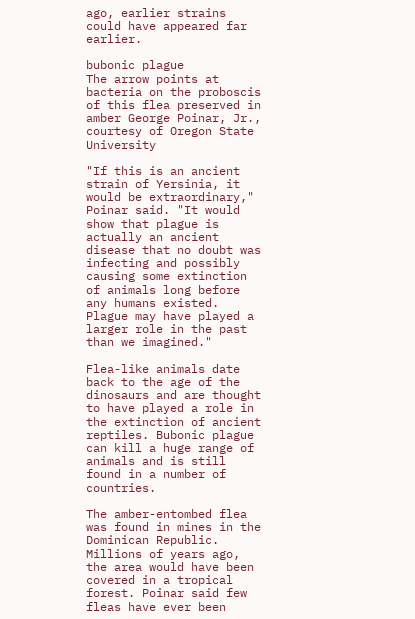ago, earlier strains could have appeared far earlier.

bubonic plague
The arrow points at bacteria on the proboscis of this flea preserved in amber George Poinar, Jr., courtesy of Oregon State University

"If this is an ancient strain of Yersinia, it would be extraordinary," Poinar said. "It would show that plague is actually an ancient disease that no doubt was infecting and possibly causing some extinction of animals long before any humans existed. Plague may have played a larger role in the past than we imagined."

Flea-like animals date back to the age of the dinosaurs and are thought to have played a role in the extinction of ancient reptiles. Bubonic plague can kill a huge range of animals and is still found in a number of countries.

The amber-entombed flea was found in mines in the Dominican Republic. Millions of years ago, the area would have been covered in a tropical forest. Poinar said few fleas have ever been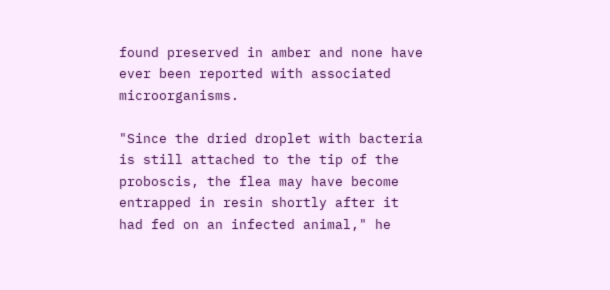found preserved in amber and none have ever been reported with associated microorganisms.

"Since the dried droplet with bacteria is still attached to the tip of the proboscis, the flea may have become entrapped in resin shortly after it had fed on an infected animal," he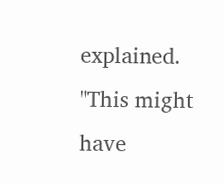explained. "This might have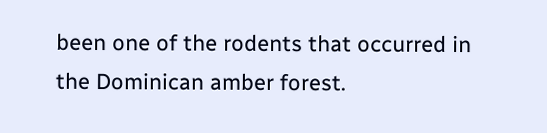been one of the rodents that occurred in the Dominican amber forest.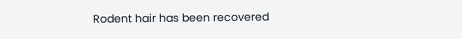Rodent hair has been recovered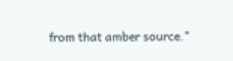from that amber source."